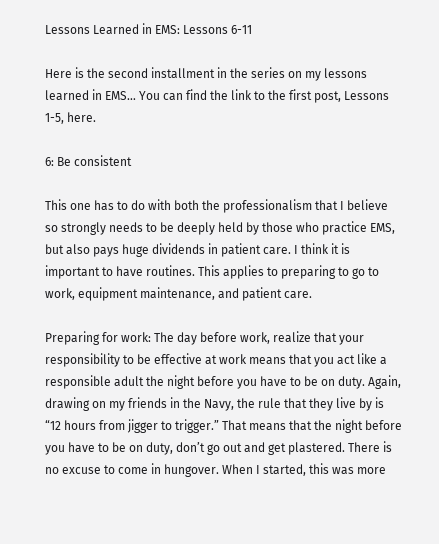Lessons Learned in EMS: Lessons 6-11

Here is the second installment in the series on my lessons learned in EMS… You can find the link to the first post, Lessons 1-5, here.

6: Be consistent

This one has to do with both the professionalism that I believe so strongly needs to be deeply held by those who practice EMS, but also pays huge dividends in patient care. I think it is important to have routines. This applies to preparing to go to work, equipment maintenance, and patient care.

Preparing for work: The day before work, realize that your responsibility to be effective at work means that you act like a responsible adult the night before you have to be on duty. Again, drawing on my friends in the Navy, the rule that they live by is “12 hours from jigger to trigger.” That means that the night before you have to be on duty, don’t go out and get plastered. There is no excuse to come in hungover. When I started, this was more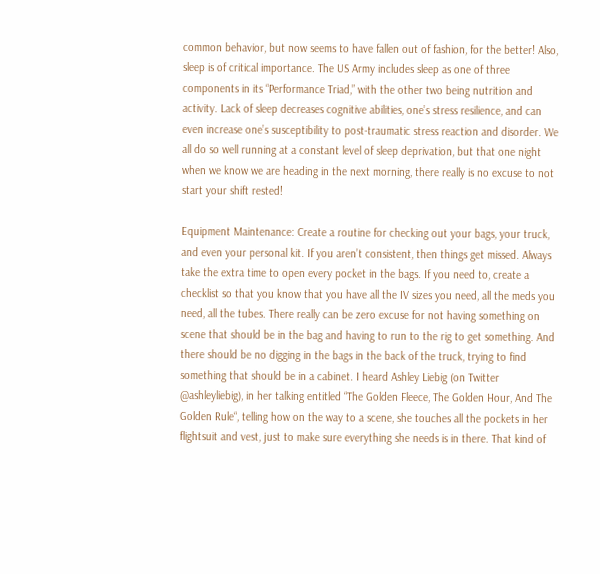common behavior, but now seems to have fallen out of fashion, for the better! Also, sleep is of critical importance. The US Army includes sleep as one of three components in its “Performance Triad,” with the other two being nutrition and activity. Lack of sleep decreases cognitive abilities, one’s stress resilience, and can even increase one’s susceptibility to post-traumatic stress reaction and disorder. We all do so well running at a constant level of sleep deprivation, but that one night when we know we are heading in the next morning, there really is no excuse to not start your shift rested!

Equipment Maintenance: Create a routine for checking out your bags, your truck, and even your personal kit. If you aren’t consistent, then things get missed. Always take the extra time to open every pocket in the bags. If you need to, create a checklist so that you know that you have all the IV sizes you need, all the meds you need, all the tubes. There really can be zero excuse for not having something on scene that should be in the bag and having to run to the rig to get something. And there should be no digging in the bags in the back of the truck, trying to find something that should be in a cabinet. I heard Ashley Liebig (on Twitter @ashleyliebig), in her talking entitled “The Golden Fleece, The Golden Hour, And The Golden Rule“, telling how on the way to a scene, she touches all the pockets in her flightsuit and vest, just to make sure everything she needs is in there. That kind of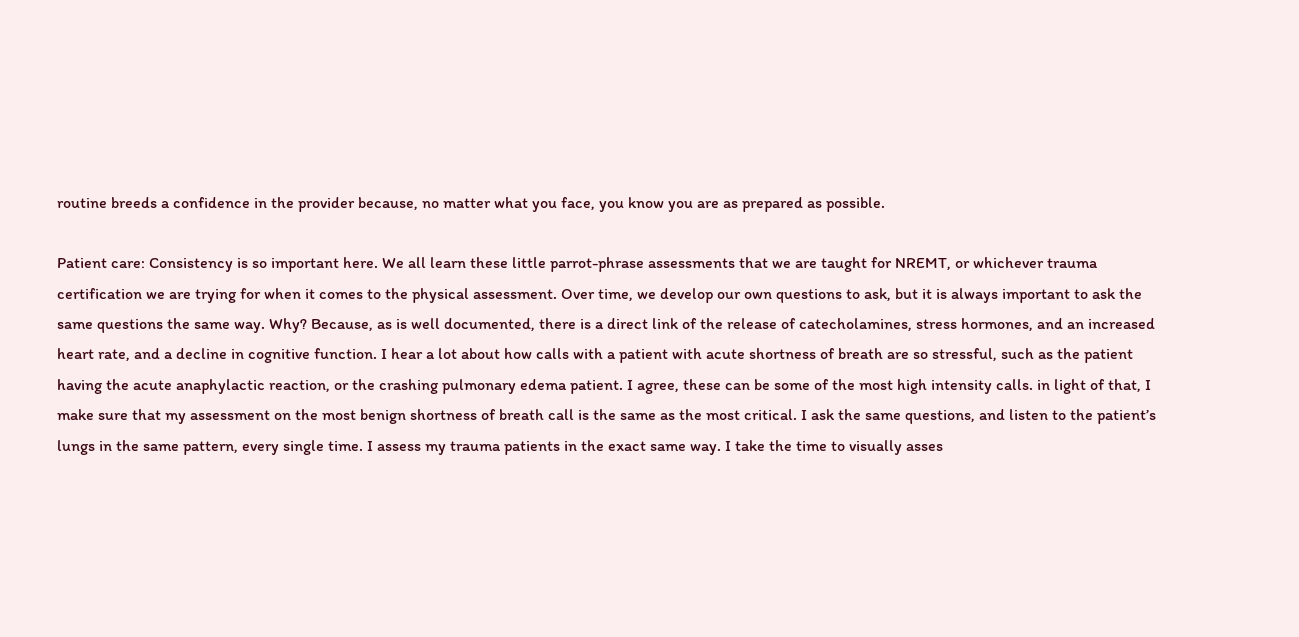routine breeds a confidence in the provider because, no matter what you face, you know you are as prepared as possible.

Patient care: Consistency is so important here. We all learn these little parrot-phrase assessments that we are taught for NREMT, or whichever trauma certification we are trying for when it comes to the physical assessment. Over time, we develop our own questions to ask, but it is always important to ask the same questions the same way. Why? Because, as is well documented, there is a direct link of the release of catecholamines, stress hormones, and an increased heart rate, and a decline in cognitive function. I hear a lot about how calls with a patient with acute shortness of breath are so stressful, such as the patient having the acute anaphylactic reaction, or the crashing pulmonary edema patient. I agree, these can be some of the most high intensity calls. in light of that, I make sure that my assessment on the most benign shortness of breath call is the same as the most critical. I ask the same questions, and listen to the patient’s lungs in the same pattern, every single time. I assess my trauma patients in the exact same way. I take the time to visually asses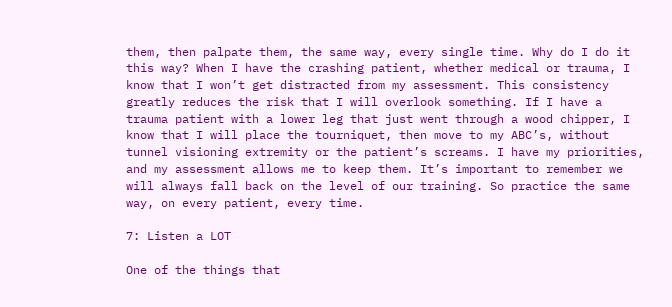them, then palpate them, the same way, every single time. Why do I do it this way? When I have the crashing patient, whether medical or trauma, I know that I won’t get distracted from my assessment. This consistency greatly reduces the risk that I will overlook something. If I have a trauma patient with a lower leg that just went through a wood chipper, I know that I will place the tourniquet, then move to my ABC’s, without tunnel visioning extremity or the patient’s screams. I have my priorities, and my assessment allows me to keep them. It’s important to remember we will always fall back on the level of our training. So practice the same way, on every patient, every time.

7: Listen a LOT

One of the things that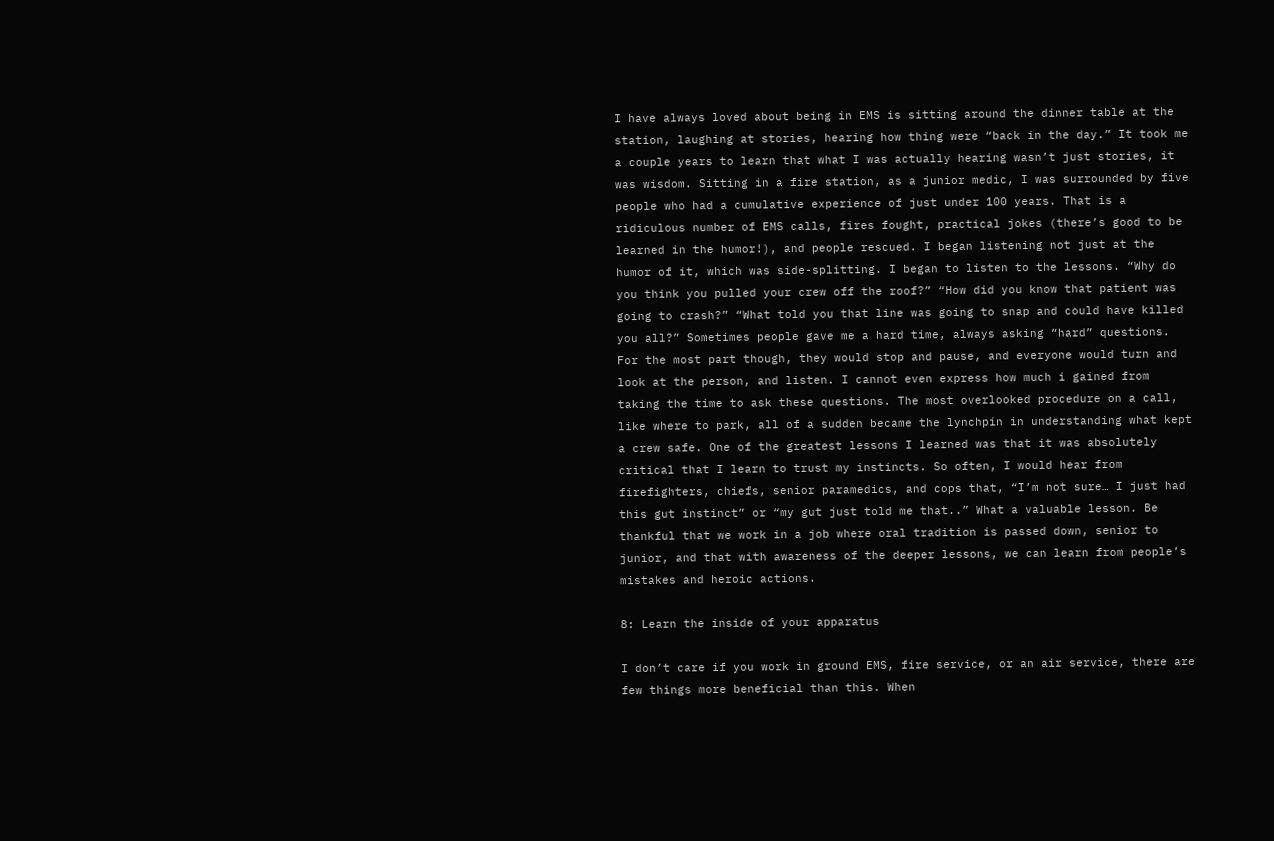I have always loved about being in EMS is sitting around the dinner table at the station, laughing at stories, hearing how thing were “back in the day.” It took me a couple years to learn that what I was actually hearing wasn’t just stories, it was wisdom. Sitting in a fire station, as a junior medic, I was surrounded by five people who had a cumulative experience of just under 100 years. That is a ridiculous number of EMS calls, fires fought, practical jokes (there’s good to be learned in the humor!), and people rescued. I began listening not just at the humor of it, which was side-splitting. I began to listen to the lessons. “Why do you think you pulled your crew off the roof?” “How did you know that patient was going to crash?” “What told you that line was going to snap and could have killed you all?” Sometimes people gave me a hard time, always asking “hard” questions. For the most part though, they would stop and pause, and everyone would turn and look at the person, and listen. I cannot even express how much i gained from taking the time to ask these questions. The most overlooked procedure on a call, like where to park, all of a sudden became the lynchpin in understanding what kept a crew safe. One of the greatest lessons I learned was that it was absolutely critical that I learn to trust my instincts. So often, I would hear from firefighters, chiefs, senior paramedics, and cops that, “I’m not sure… I just had this gut instinct” or “my gut just told me that..” What a valuable lesson. Be thankful that we work in a job where oral tradition is passed down, senior to junior, and that with awareness of the deeper lessons, we can learn from people’s mistakes and heroic actions.

8: Learn the inside of your apparatus

I don’t care if you work in ground EMS, fire service, or an air service, there are few things more beneficial than this. When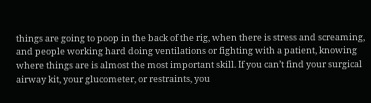things are going to poop in the back of the rig, when there is stress and screaming, and people working hard doing ventilations or fighting with a patient, knowing where things are is almost the most important skill. If you can’t find your surgical airway kit, your glucometer, or restraints, you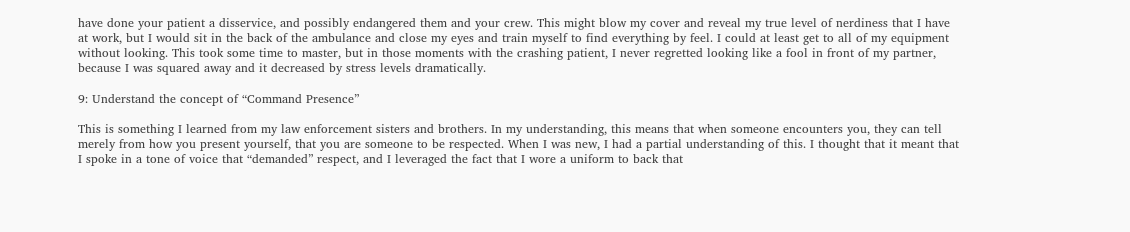have done your patient a disservice, and possibly endangered them and your crew. This might blow my cover and reveal my true level of nerdiness that I have at work, but I would sit in the back of the ambulance and close my eyes and train myself to find everything by feel. I could at least get to all of my equipment without looking. This took some time to master, but in those moments with the crashing patient, I never regretted looking like a fool in front of my partner, because I was squared away and it decreased by stress levels dramatically.

9: Understand the concept of “Command Presence”

This is something I learned from my law enforcement sisters and brothers. In my understanding, this means that when someone encounters you, they can tell merely from how you present yourself, that you are someone to be respected. When I was new, I had a partial understanding of this. I thought that it meant that I spoke in a tone of voice that “demanded” respect, and I leveraged the fact that I wore a uniform to back that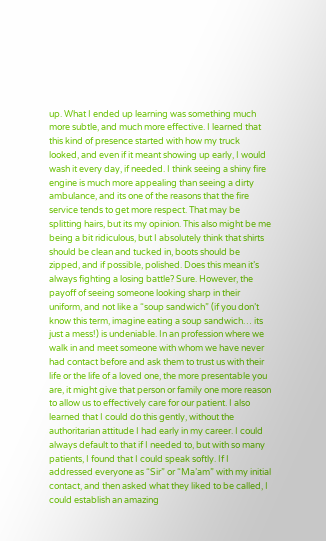up. What I ended up learning was something much more subtle, and much more effective. I learned that this kind of presence started with how my truck looked, and even if it meant showing up early, I would wash it every day, if needed. I think seeing a shiny fire engine is much more appealing than seeing a dirty ambulance, and its one of the reasons that the fire service tends to get more respect. That may be splitting hairs, but its my opinion. This also might be me being a bit ridiculous, but I absolutely think that shirts should be clean and tucked in, boots should be zipped, and if possible, polished. Does this mean it’s always fighting a losing battle? Sure. However, the payoff of seeing someone looking sharp in their uniform, and not like a “soup sandwich” (if you don’t know this term, imagine eating a soup sandwich… its just a mess!) is undeniable. In an profession where we walk in and meet someone with whom we have never had contact before and ask them to trust us with their life or the life of a loved one, the more presentable you are, it might give that person or family one more reason to allow us to effectively care for our patient. I also learned that I could do this gently, without the authoritarian attitude I had early in my career. I could always default to that if I needed to, but with so many patients, I found that I could speak softly. If I addressed everyone as “Sir” or “Ma’am” with my initial contact, and then asked what they liked to be called, I could establish an amazing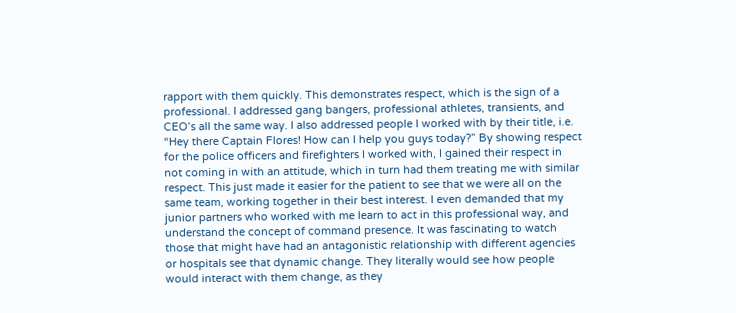rapport with them quickly. This demonstrates respect, which is the sign of a professional. I addressed gang bangers, professional athletes, transients, and CEO’s all the same way. I also addressed people I worked with by their title, i.e. “Hey there Captain Flores! How can I help you guys today?” By showing respect for the police officers and firefighters I worked with, I gained their respect in not coming in with an attitude, which in turn had them treating me with similar respect. This just made it easier for the patient to see that we were all on the same team, working together in their best interest. I even demanded that my junior partners who worked with me learn to act in this professional way, and understand the concept of command presence. It was fascinating to watch those that might have had an antagonistic relationship with different agencies or hospitals see that dynamic change. They literally would see how people would interact with them change, as they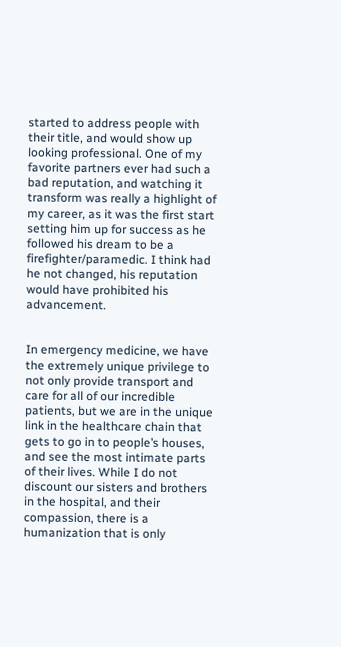started to address people with their title, and would show up looking professional. One of my favorite partners ever had such a bad reputation, and watching it transform was really a highlight of my career, as it was the first start setting him up for success as he followed his dream to be a firefighter/paramedic. I think had he not changed, his reputation would have prohibited his advancement.


In emergency medicine, we have the extremely unique privilege to not only provide transport and care for all of our incredible patients, but we are in the unique link in the healthcare chain that gets to go in to people’s houses, and see the most intimate parts of their lives. While I do not discount our sisters and brothers in the hospital, and their compassion, there is a humanization that is only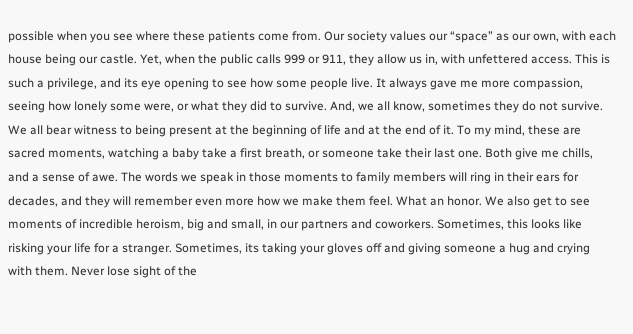possible when you see where these patients come from. Our society values our “space” as our own, with each house being our castle. Yet, when the public calls 999 or 911, they allow us in, with unfettered access. This is such a privilege, and its eye opening to see how some people live. It always gave me more compassion, seeing how lonely some were, or what they did to survive. And, we all know, sometimes they do not survive. We all bear witness to being present at the beginning of life and at the end of it. To my mind, these are sacred moments, watching a baby take a first breath, or someone take their last one. Both give me chills, and a sense of awe. The words we speak in those moments to family members will ring in their ears for decades, and they will remember even more how we make them feel. What an honor. We also get to see moments of incredible heroism, big and small, in our partners and coworkers. Sometimes, this looks like risking your life for a stranger. Sometimes, its taking your gloves off and giving someone a hug and crying with them. Never lose sight of the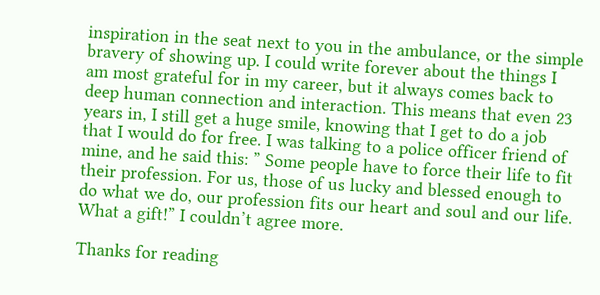inspiration in the seat next to you in the ambulance, or the simple bravery of showing up. I could write forever about the things I am most grateful for in my career, but it always comes back to deep human connection and interaction. This means that even 23 years in, I still get a huge smile, knowing that I get to do a job that I would do for free. I was talking to a police officer friend of mine, and he said this: ” Some people have to force their life to fit their profession. For us, those of us lucky and blessed enough to do what we do, our profession fits our heart and soul and our life. What a gift!” I couldn’t agree more.

Thanks for reading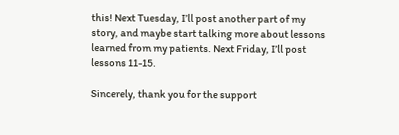this! Next Tuesday, I’ll post another part of my story, and maybe start talking more about lessons learned from my patients. Next Friday, I’ll post lessons 11-15.

Sincerely, thank you for the support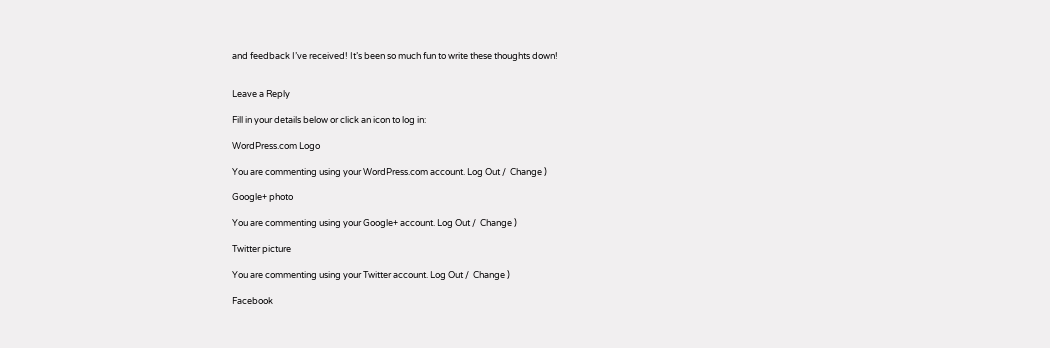and feedback I’ve received! It’s been so much fun to write these thoughts down!


Leave a Reply

Fill in your details below or click an icon to log in:

WordPress.com Logo

You are commenting using your WordPress.com account. Log Out /  Change )

Google+ photo

You are commenting using your Google+ account. Log Out /  Change )

Twitter picture

You are commenting using your Twitter account. Log Out /  Change )

Facebook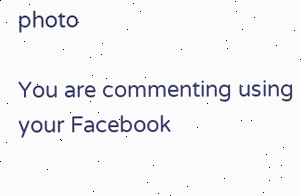photo

You are commenting using your Facebook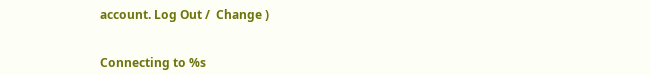account. Log Out /  Change )


Connecting to %s